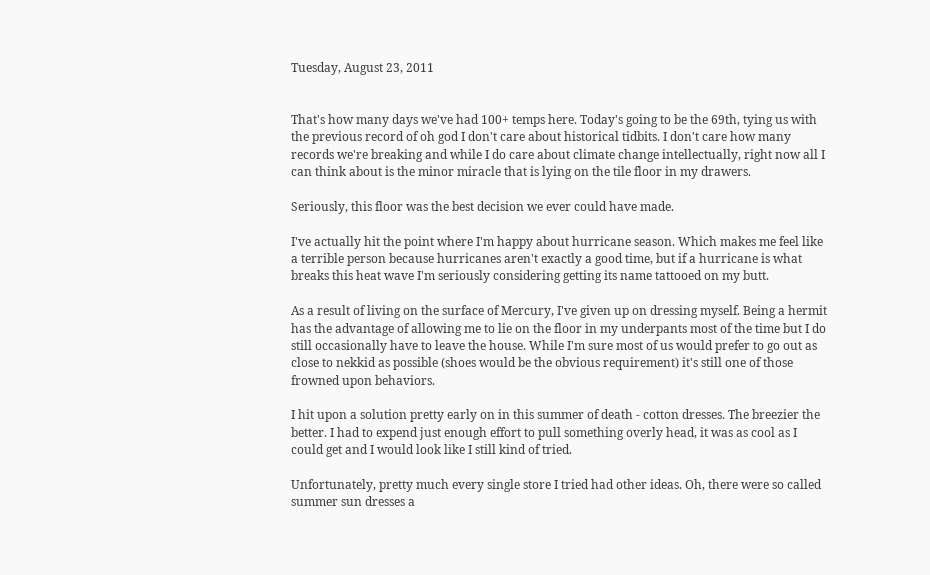Tuesday, August 23, 2011


That's how many days we've had 100+ temps here. Today's going to be the 69th, tying us with the previous record of oh god I don't care about historical tidbits. I don't care how many records we're breaking and while I do care about climate change intellectually, right now all I can think about is the minor miracle that is lying on the tile floor in my drawers.

Seriously, this floor was the best decision we ever could have made.

I've actually hit the point where I'm happy about hurricane season. Which makes me feel like a terrible person because hurricanes aren't exactly a good time, but if a hurricane is what breaks this heat wave I'm seriously considering getting its name tattooed on my butt.

As a result of living on the surface of Mercury, I've given up on dressing myself. Being a hermit has the advantage of allowing me to lie on the floor in my underpants most of the time but I do still occasionally have to leave the house. While I'm sure most of us would prefer to go out as close to nekkid as possible (shoes would be the obvious requirement) it's still one of those frowned upon behaviors.

I hit upon a solution pretty early on in this summer of death - cotton dresses. The breezier the better. I had to expend just enough effort to pull something overly head, it was as cool as I could get and I would look like I still kind of tried.

Unfortunately, pretty much every single store I tried had other ideas. Oh, there were so called summer sun dresses a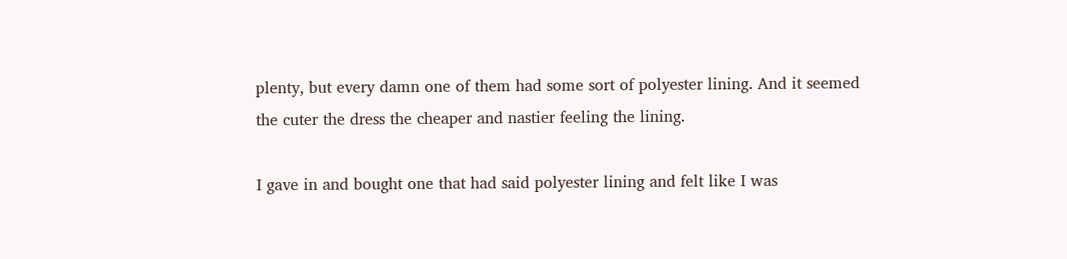plenty, but every damn one of them had some sort of polyester lining. And it seemed the cuter the dress the cheaper and nastier feeling the lining.

I gave in and bought one that had said polyester lining and felt like I was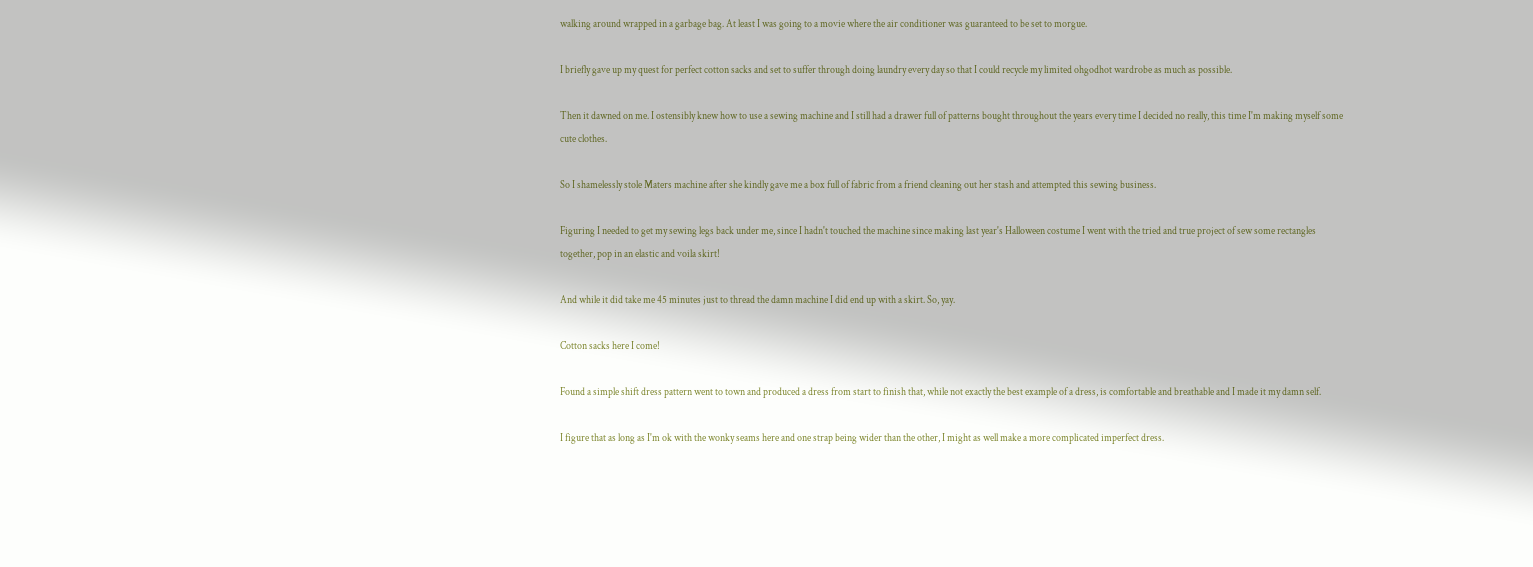walking around wrapped in a garbage bag. At least I was going to a movie where the air conditioner was guaranteed to be set to morgue.

I briefly gave up my quest for perfect cotton sacks and set to suffer through doing laundry every day so that I could recycle my limited ohgodhot wardrobe as much as possible.

Then it dawned on me. I ostensibly knew how to use a sewing machine and I still had a drawer full of patterns bought throughout the years every time I decided no really, this time I'm making myself some cute clothes.

So I shamelessly stole Maters machine after she kindly gave me a box full of fabric from a friend cleaning out her stash and attempted this sewing business.

Figuring I needed to get my sewing legs back under me, since I hadn't touched the machine since making last year's Halloween costume I went with the tried and true project of sew some rectangles together, pop in an elastic and voila skirt!

And while it did take me 45 minutes just to thread the damn machine I did end up with a skirt. So, yay.

Cotton sacks here I come!

Found a simple shift dress pattern went to town and produced a dress from start to finish that, while not exactly the best example of a dress, is comfortable and breathable and I made it my damn self.

I figure that as long as I'm ok with the wonky seams here and one strap being wider than the other, I might as well make a more complicated imperfect dress.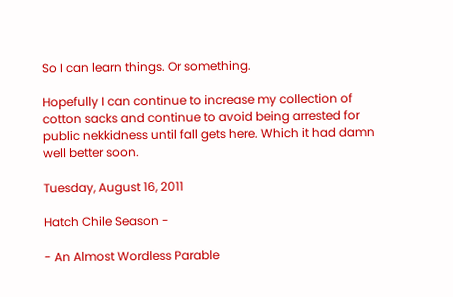So I can learn things. Or something.

Hopefully I can continue to increase my collection of cotton sacks and continue to avoid being arrested for public nekkidness until fall gets here. Which it had damn well better soon.

Tuesday, August 16, 2011

Hatch Chile Season -

- An Almost Wordless Parable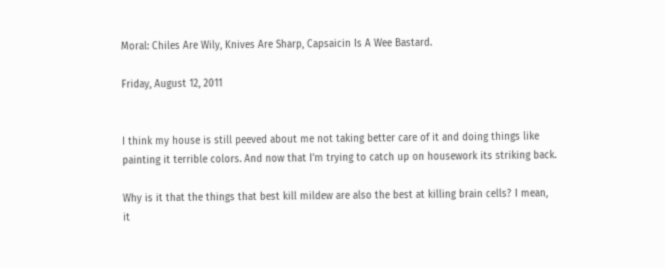Moral: Chiles Are Wily, Knives Are Sharp, Capsaicin Is A Wee Bastard.

Friday, August 12, 2011


I think my house is still peeved about me not taking better care of it and doing things like painting it terrible colors. And now that I'm trying to catch up on housework its striking back.

Why is it that the things that best kill mildew are also the best at killing brain cells? I mean, it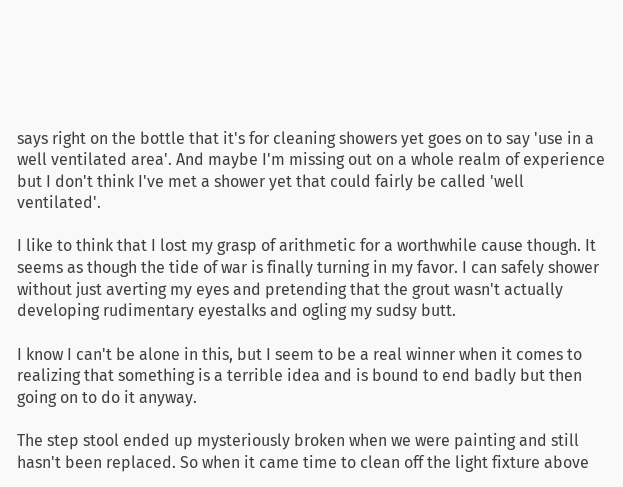says right on the bottle that it's for cleaning showers yet goes on to say 'use in a well ventilated area'. And maybe I'm missing out on a whole realm of experience but I don't think I've met a shower yet that could fairly be called 'well ventilated'.

I like to think that I lost my grasp of arithmetic for a worthwhile cause though. It seems as though the tide of war is finally turning in my favor. I can safely shower without just averting my eyes and pretending that the grout wasn't actually developing rudimentary eyestalks and ogling my sudsy butt.

I know I can't be alone in this, but I seem to be a real winner when it comes to realizing that something is a terrible idea and is bound to end badly but then going on to do it anyway.

The step stool ended up mysteriously broken when we were painting and still hasn't been replaced. So when it came time to clean off the light fixture above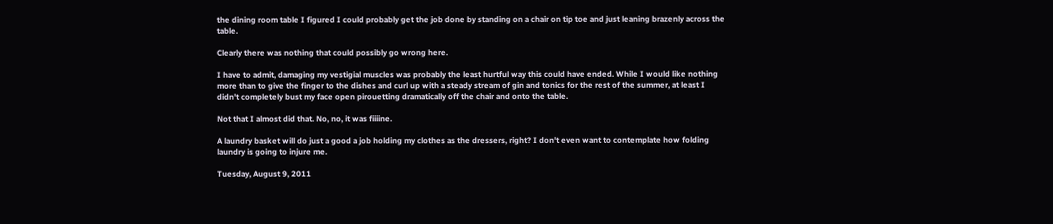the dining room table I figured I could probably get the job done by standing on a chair on tip toe and just leaning brazenly across the table.

Clearly there was nothing that could possibly go wrong here.

I have to admit, damaging my vestigial muscles was probably the least hurtful way this could have ended. While I would like nothing more than to give the finger to the dishes and curl up with a steady stream of gin and tonics for the rest of the summer, at least I didn't completely bust my face open pirouetting dramatically off the chair and onto the table.

Not that I almost did that. No, no, it was fiiiine.

A laundry basket will do just a good a job holding my clothes as the dressers, right? I don't even want to contemplate how folding laundry is going to injure me.

Tuesday, August 9, 2011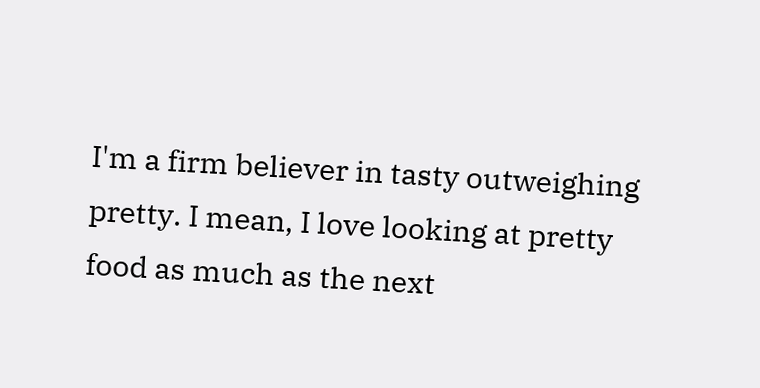I'm a firm believer in tasty outweighing pretty. I mean, I love looking at pretty food as much as the next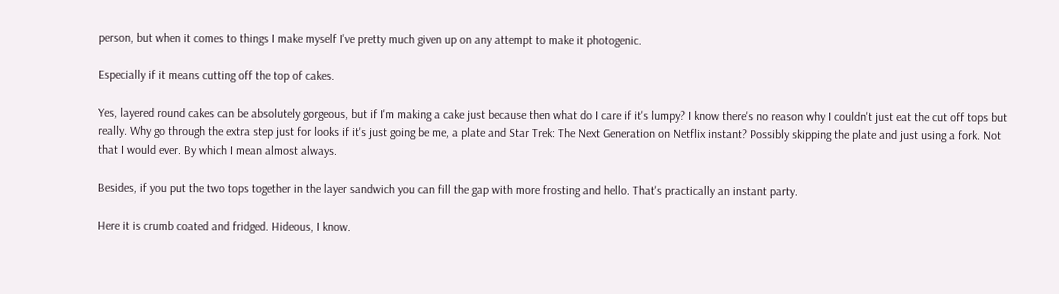person, but when it comes to things I make myself I've pretty much given up on any attempt to make it photogenic.

Especially if it means cutting off the top of cakes.

Yes, layered round cakes can be absolutely gorgeous, but if I'm making a cake just because then what do I care if it's lumpy? I know there's no reason why I couldn't just eat the cut off tops but really. Why go through the extra step just for looks if it's just going be me, a plate and Star Trek: The Next Generation on Netflix instant? Possibly skipping the plate and just using a fork. Not that I would ever. By which I mean almost always.

Besides, if you put the two tops together in the layer sandwich you can fill the gap with more frosting and hello. That's practically an instant party.

Here it is crumb coated and fridged. Hideous, I know.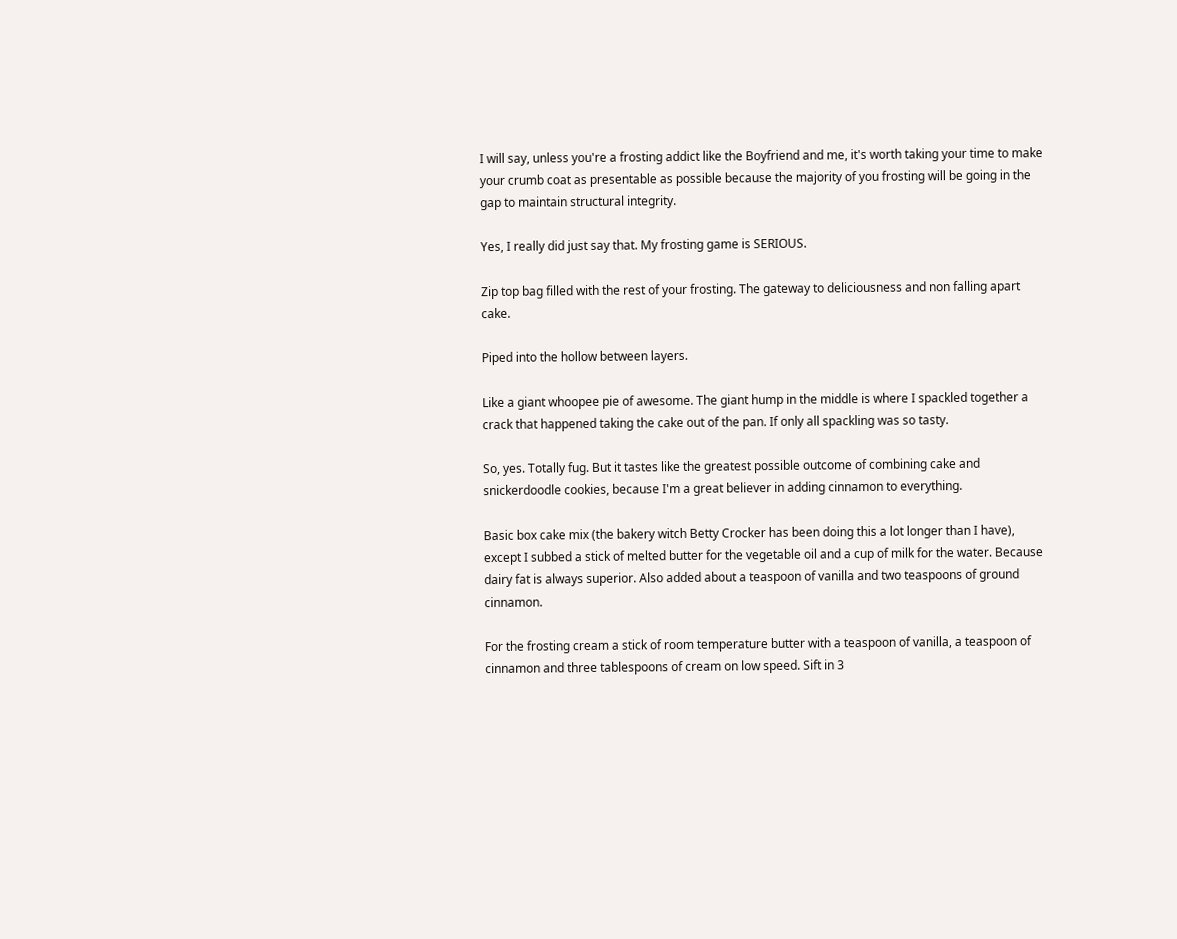I will say, unless you're a frosting addict like the Boyfriend and me, it's worth taking your time to make your crumb coat as presentable as possible because the majority of you frosting will be going in the gap to maintain structural integrity.

Yes, I really did just say that. My frosting game is SERIOUS.

Zip top bag filled with the rest of your frosting. The gateway to deliciousness and non falling apart cake.

Piped into the hollow between layers.

Like a giant whoopee pie of awesome. The giant hump in the middle is where I spackled together a crack that happened taking the cake out of the pan. If only all spackling was so tasty.

So, yes. Totally fug. But it tastes like the greatest possible outcome of combining cake and snickerdoodle cookies, because I'm a great believer in adding cinnamon to everything.

Basic box cake mix (the bakery witch Betty Crocker has been doing this a lot longer than I have), except I subbed a stick of melted butter for the vegetable oil and a cup of milk for the water. Because dairy fat is always superior. Also added about a teaspoon of vanilla and two teaspoons of ground cinnamon.

For the frosting cream a stick of room temperature butter with a teaspoon of vanilla, a teaspoon of cinnamon and three tablespoons of cream on low speed. Sift in 3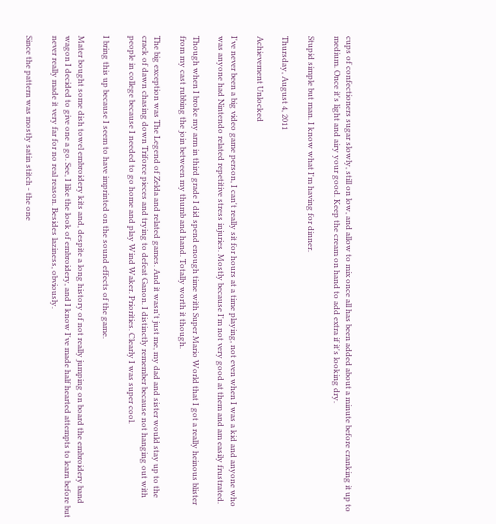cups of confectioners sugar slowly, still on low, and allow to mix once all has been added about a minute before cranking it up to medium. Once it's light and airy your good. Keep the cream on hand to add extra if it's looking dry.

Stupid simple but man. I know what I'm having for dinner.

Thursday, August 4, 2011

Achievement Unlocked

I've never been a big video game person, I can't really sit for hours at a time playing, not even when I was a kid and anyone who was anyone had Nintendo related repetitive stress injuries. Mostly because I'm not very good at them and am easily frustrated.

Though when I broke my arm in third grade I did spend enough time with Super Mario World that I got a really heinous blister from my cast rubbing the join between my thumb and hand. Totally worth it though.

The big exception was The Legend of Zelda and related games. And it wasn't just me, my dad and sister would stay up to the crack of dawn chasing down Triforce pieces and trying to defeat Ganon. I distinctly remember because not hanging out with people in college because I needed to go home and play Wind Waker. Priorities. Clearly I was super cool.

I bring this up because I seem to have imprinted on the sound effects of the game.

Mater bought some dish towel embroidery kits and, despite a long history of not really jumping on board the embroidery band wagon I decided to give one a go. See, I like the look of embroidery, and I know I've made half hearted attempts to learn before but never really made it very far for no real reason. Besides laziness, obviously.

Since the pattern was mostly satin stitch - the one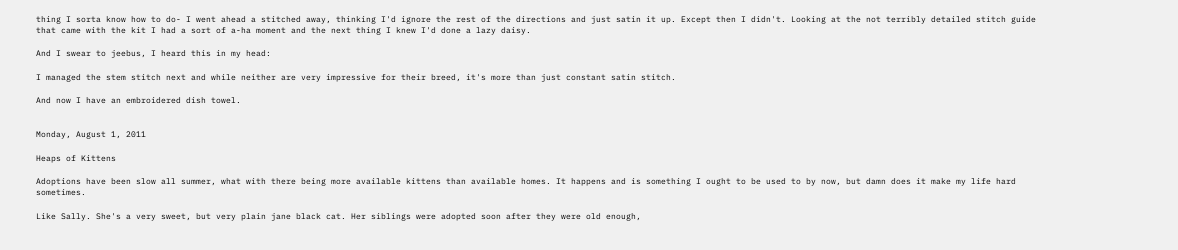thing I sorta know how to do- I went ahead a stitched away, thinking I'd ignore the rest of the directions and just satin it up. Except then I didn't. Looking at the not terribly detailed stitch guide that came with the kit I had a sort of a-ha moment and the next thing I knew I'd done a lazy daisy.

And I swear to jeebus, I heard this in my head:

I managed the stem stitch next and while neither are very impressive for their breed, it's more than just constant satin stitch.

And now I have an embroidered dish towel.


Monday, August 1, 2011

Heaps of Kittens

Adoptions have been slow all summer, what with there being more available kittens than available homes. It happens and is something I ought to be used to by now, but damn does it make my life hard sometimes.

Like Sally. She's a very sweet, but very plain jane black cat. Her siblings were adopted soon after they were old enough,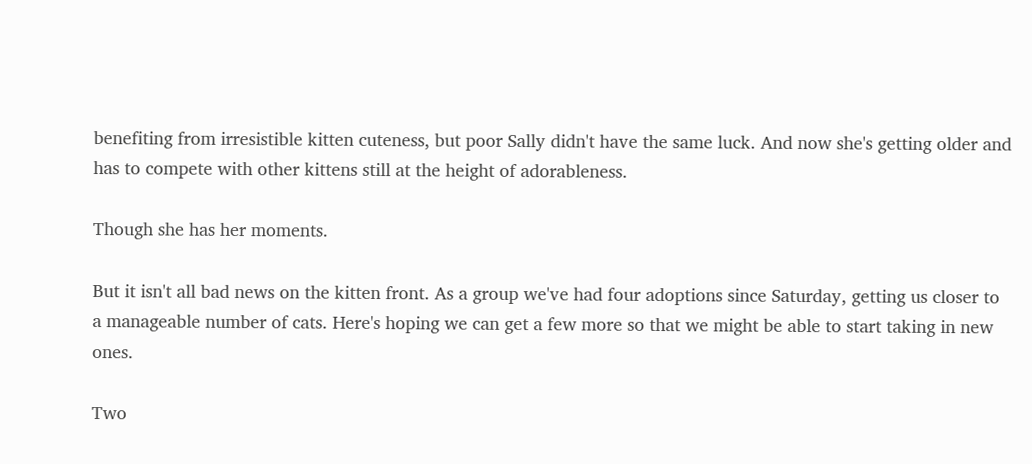benefiting from irresistible kitten cuteness, but poor Sally didn't have the same luck. And now she's getting older and has to compete with other kittens still at the height of adorableness.

Though she has her moments.

But it isn't all bad news on the kitten front. As a group we've had four adoptions since Saturday, getting us closer to a manageable number of cats. Here's hoping we can get a few more so that we might be able to start taking in new ones.

Two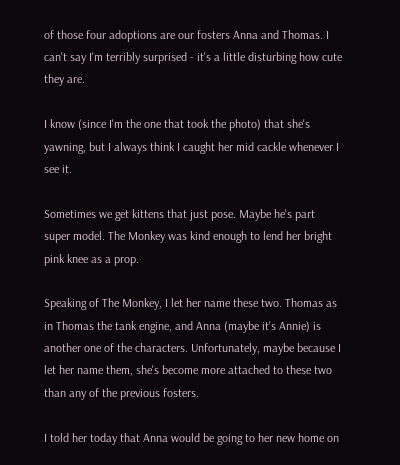of those four adoptions are our fosters Anna and Thomas. I can't say I'm terribly surprised - it's a little disturbing how cute they are.

I know (since I'm the one that took the photo) that she's yawning, but I always think I caught her mid cackle whenever I see it.

Sometimes we get kittens that just pose. Maybe he's part super model. The Monkey was kind enough to lend her bright pink knee as a prop.

Speaking of The Monkey, I let her name these two. Thomas as in Thomas the tank engine, and Anna (maybe it's Annie) is another one of the characters. Unfortunately, maybe because I let her name them, she's become more attached to these two than any of the previous fosters.

I told her today that Anna would be going to her new home on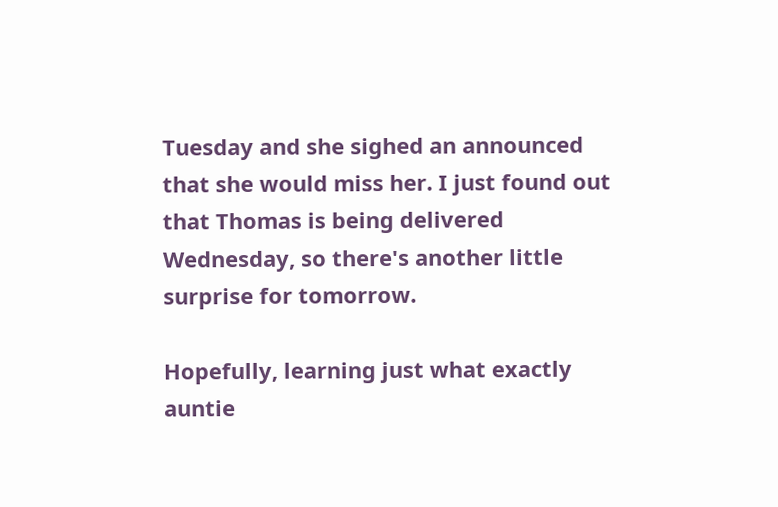Tuesday and she sighed an announced that she would miss her. I just found out that Thomas is being delivered Wednesday, so there's another little surprise for tomorrow.

Hopefully, learning just what exactly auntie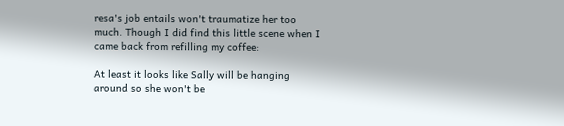resa's job entails won't traumatize her too much. Though I did find this little scene when I came back from refilling my coffee:

At least it looks like Sally will be hanging around so she won't be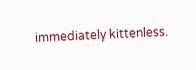immediately kittenless.